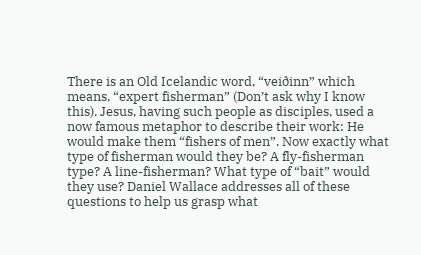There is an Old Icelandic word, “veiðinn” which means, “expert fisherman” (Don’t ask why I know this). Jesus, having such people as disciples, used a now famous metaphor to describe their work: He would make them “fishers of men”. Now exactly what type of fisherman would they be? A fly-fisherman type? A line-fisherman? What type of “bait” would they use? Daniel Wallace addresses all of these questions to help us grasp what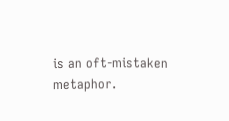is an oft-mistaken metaphor.